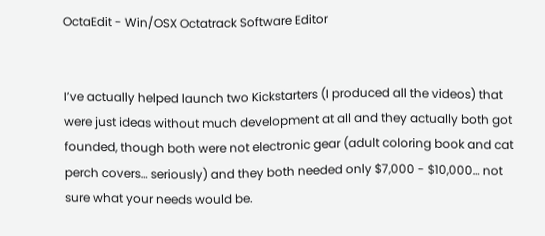OctaEdit - Win/OSX Octatrack Software Editor


I’ve actually helped launch two Kickstarters (I produced all the videos) that were just ideas without much development at all and they actually both got founded, though both were not electronic gear (adult coloring book and cat perch covers… seriously) and they both needed only $7,000 - $10,000… not sure what your needs would be.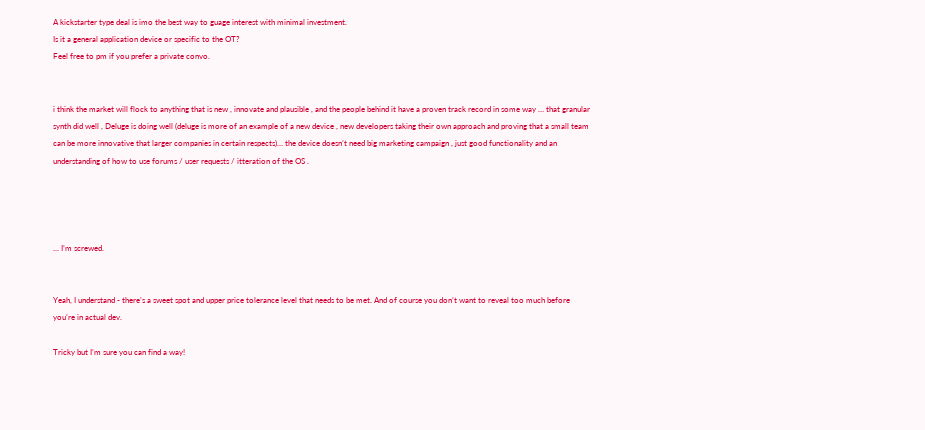A kickstarter type deal is imo the best way to guage interest with minimal investment.
Is it a general application device or specific to the OT?
Feel free to pm if you prefer a private convo.


i think the market will flock to anything that is new , innovate and plausible , and the people behind it have a proven track record in some way … that granular synth did well , Deluge is doing well (deluge is more of an example of a new device , new developers taking their own approach and proving that a small team can be more innovative that larger companies in certain respects)… the device doesn’t need big marketing campaign , just good functionality and an understanding of how to use forums / user requests / itteration of the OS .




… I’m screwed.


Yeah, I understand - there’s a sweet spot and upper price tolerance level that needs to be met. And of course you don’t want to reveal too much before you’re in actual dev.

Tricky but I’m sure you can find a way!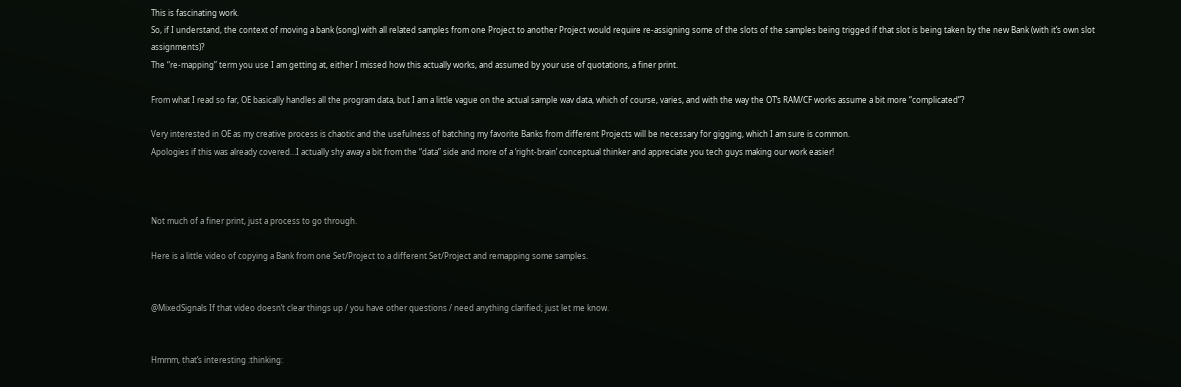This is fascinating work.
So, if I understand, the context of moving a bank (song) with all related samples from one Project to another Project would require re-assigning some of the slots of the samples being trigged if that slot is being taken by the new Bank (with it’s own slot assignments)?
The “re-mapping” term you use I am getting at, either I missed how this actually works, and assumed by your use of quotations, a finer print.

From what I read so far, OE basically handles all the program data, but I am a little vague on the actual sample wav data, which of course, varies, and with the way the OT’s RAM/CF works assume a bit more “complicated”?

Very interested in OE as my creative process is chaotic and the usefulness of batching my favorite Banks from different Projects will be necessary for gigging, which I am sure is common.
Apologies if this was already covered…I actually shy away a bit from the “data” side and more of a ‘right-brain’ conceptual thinker and appreciate you tech guys making our work easier!



Not much of a finer print, just a process to go through.

Here is a little video of copying a Bank from one Set/Project to a different Set/Project and remapping some samples.


@MixedSignals If that video doesn’t clear things up / you have other questions / need anything clarified; just let me know.


Hmmm, that’s interesting :thinking: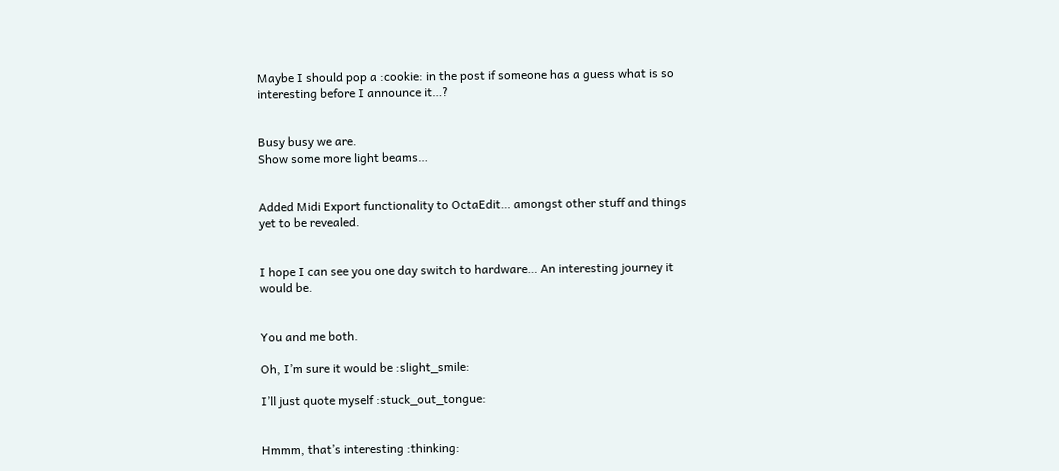Maybe I should pop a :cookie: in the post if someone has a guess what is so interesting before I announce it…?


Busy busy we are.
Show some more light beams…


Added Midi Export functionality to OctaEdit… amongst other stuff and things yet to be revealed.


I hope I can see you one day switch to hardware… An interesting journey it would be.


You and me both.

Oh, I’m sure it would be :slight_smile:

I’ll just quote myself :stuck_out_tongue:


Hmmm, that’s interesting :thinking: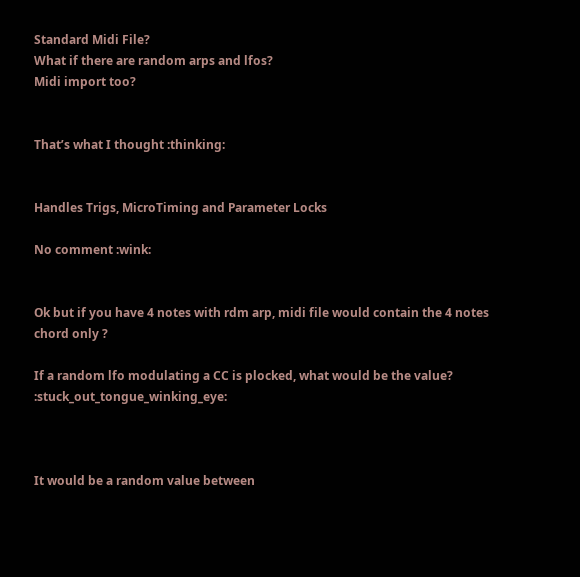Standard Midi File?
What if there are random arps and lfos?
Midi import too?


That’s what I thought :thinking:


Handles Trigs, MicroTiming and Parameter Locks

No comment :wink:


Ok but if you have 4 notes with rdm arp, midi file would contain the 4 notes chord only ?

If a random lfo modulating a CC is plocked, what would be the value? :stuck_out_tongue_winking_eye:



It would be a random value between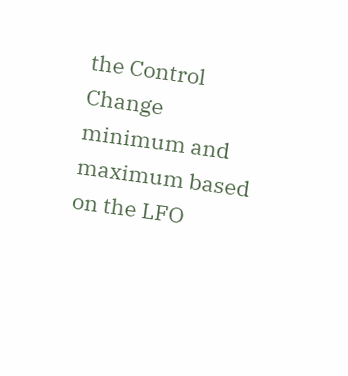the Control Change minimum and maximum based on the LFO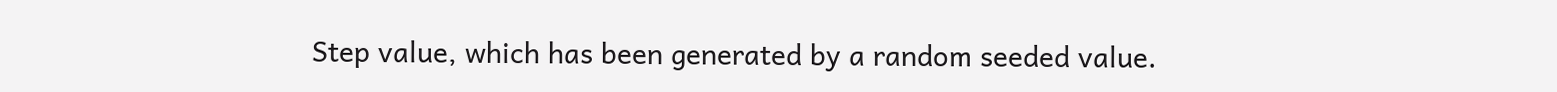Step value, which has been generated by a random seeded value.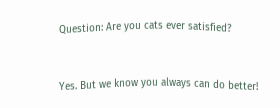Question: Are you cats ever satisfied?


Yes. But we know you always can do better!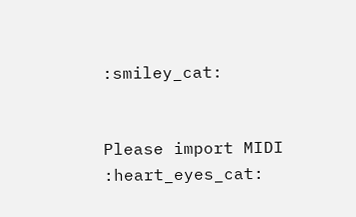:smiley_cat:


Please import MIDI :heart_eyes_cat: